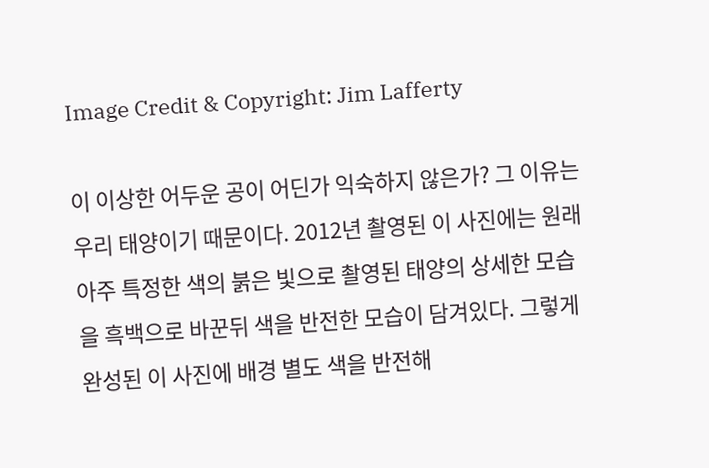Image Credit & Copyright: Jim Lafferty

이 이상한 어두운 공이 어딘가 익숙하지 않은가? 그 이유는 우리 태양이기 때문이다. 2012년 촬영된 이 사진에는 원래 아주 특정한 색의 붉은 빛으로 촬영된 태양의 상세한 모습을 흑백으로 바꾼뒤 색을 반전한 모습이 담겨있다. 그렇게 완성된 이 사진에 배경 별도 색을 반전해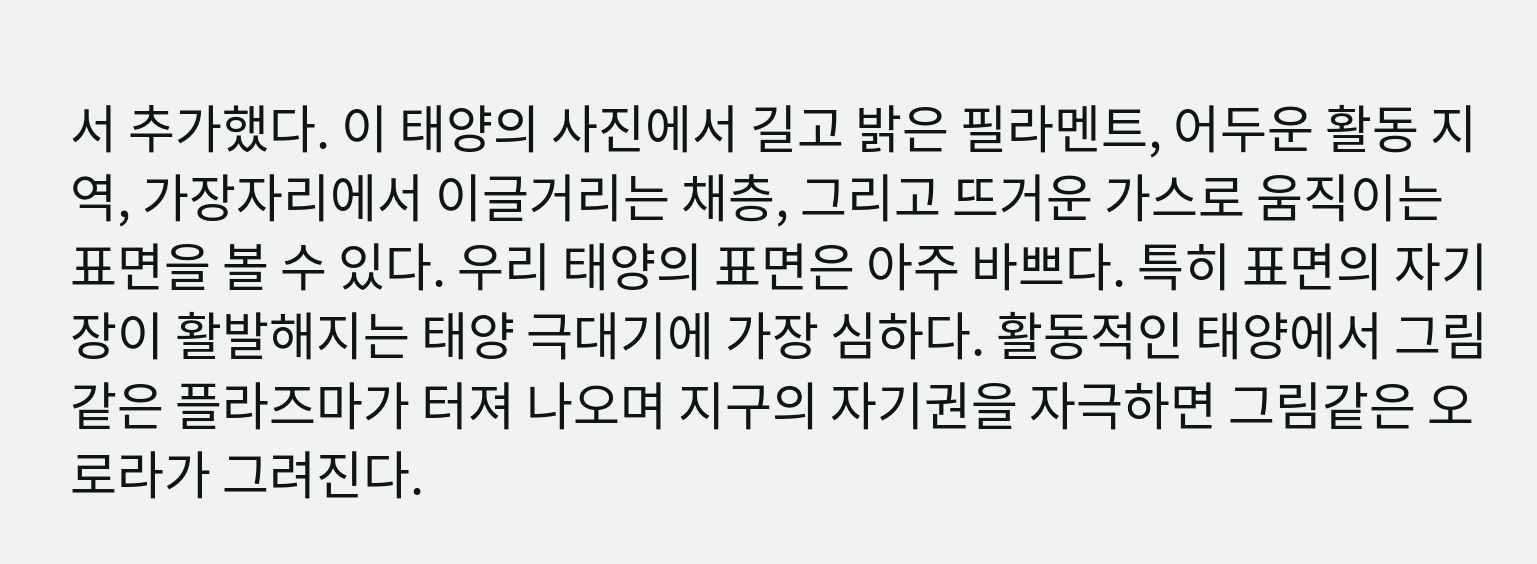서 추가했다. 이 태양의 사진에서 길고 밝은 필라멘트, 어두운 활동 지역, 가장자리에서 이글거리는 채층, 그리고 뜨거운 가스로 움직이는 표면을 볼 수 있다. 우리 태양의 표면은 아주 바쁘다. 특히 표면의 자기장이 활발해지는 태양 극대기에 가장 심하다. 활동적인 태양에서 그림같은 플라즈마가 터져 나오며 지구의 자기권을 자극하면 그림같은 오로라가 그려진다.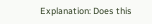Explanation: Does this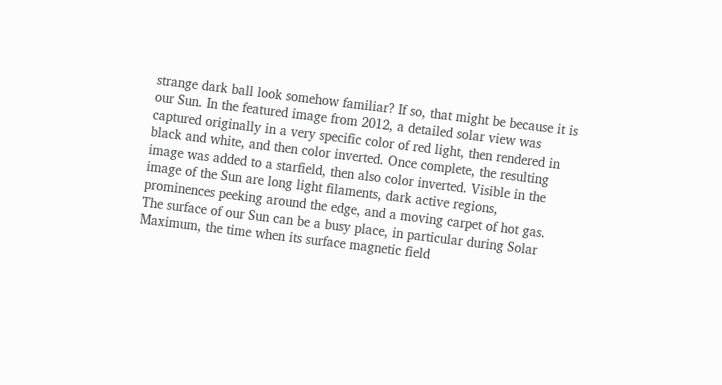strange dark ball look somehow familiar? If so, that might be because it is our Sun. In the featured image from 2012, a detailed solar view was captured originally in a very specific color of red light, then rendered in black and white, and then color inverted. Once complete, the resulting image was added to a starfield, then also color inverted. Visible in the image of the Sun are long light filaments, dark active regions, prominences peeking around the edge, and a moving carpet of hot gas. The surface of our Sun can be a busy place, in particular during Solar Maximum, the time when its surface magnetic field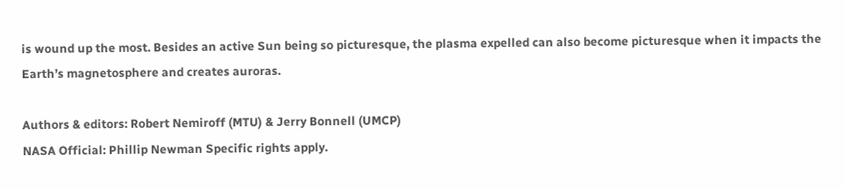is wound up the most. Besides an active Sun being so picturesque, the plasma expelled can also become picturesque when it impacts the Earth’s magnetosphere and creates auroras.

Authors & editors: Robert Nemiroff (MTU) & Jerry Bonnell (UMCP)
NASA Official: Phillip Newman Specific rights apply.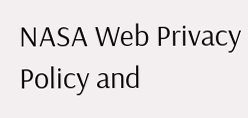NASA Web Privacy Policy and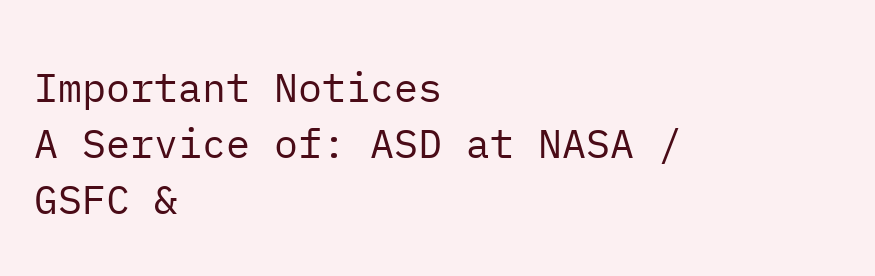Important Notices
A Service of: ASD at NASA / GSFC &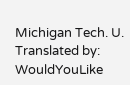Michigan Tech. U.
Translated by: WouldYouLike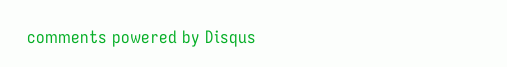comments powered by Disqus